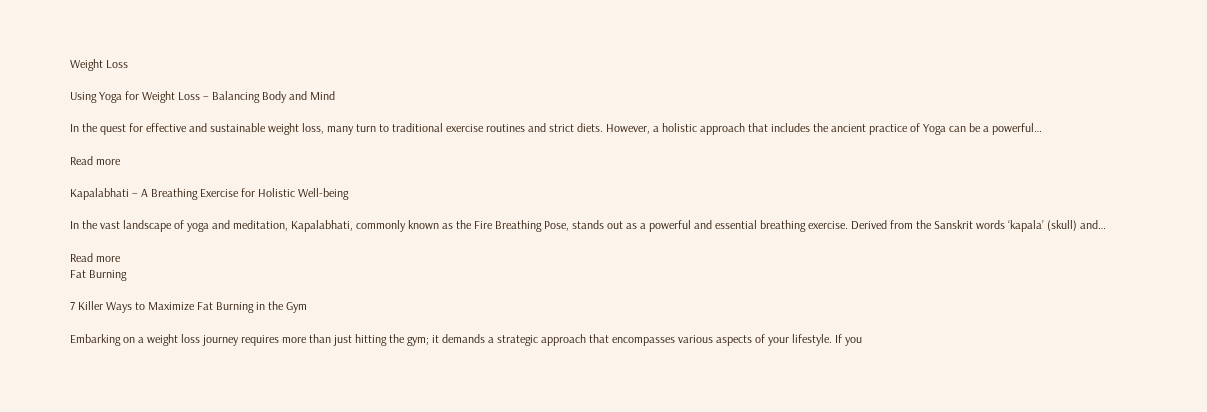Weight Loss

Using Yoga for Weight Loss – Balancing Body and Mind

In the quest for effective and sustainable weight loss, many turn to traditional exercise routines and strict diets. However, a holistic approach that includes the ancient practice of Yoga can be a powerful…

Read more

Kapalabhati – A Breathing Exercise for Holistic Well-being

In the vast landscape of yoga and meditation, Kapalabhati, commonly known as the Fire Breathing Pose, stands out as a powerful and essential breathing exercise. Derived from the Sanskrit words ‘kapala’ (skull) and…

Read more
Fat Burning

7 Killer Ways to Maximize Fat Burning in the Gym

Embarking on a weight loss journey requires more than just hitting the gym; it demands a strategic approach that encompasses various aspects of your lifestyle. If you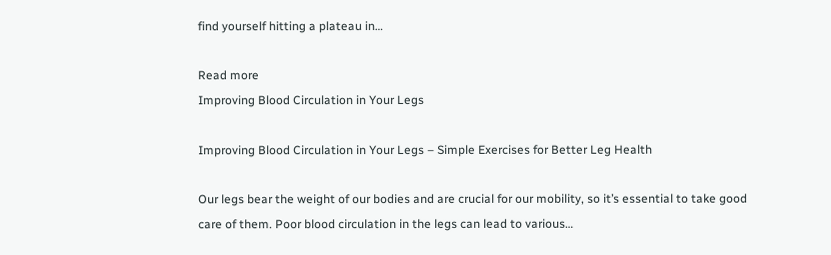find yourself hitting a plateau in…

Read more
Improving Blood Circulation in Your Legs

Improving Blood Circulation in Your Legs – Simple Exercises for Better Leg Health

Our legs bear the weight of our bodies and are crucial for our mobility, so it’s essential to take good care of them. Poor blood circulation in the legs can lead to various…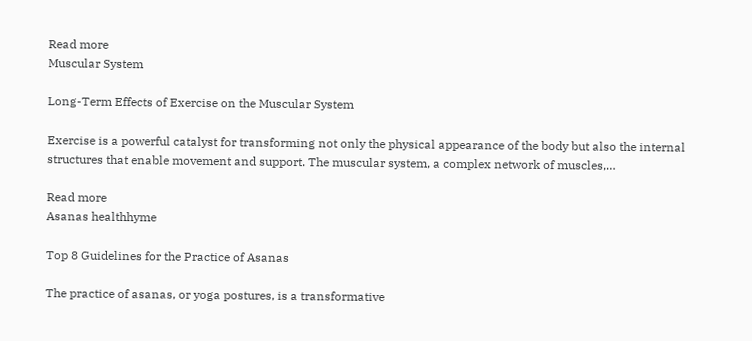Read more
Muscular System

Long-Term Effects of Exercise on the Muscular System

Exercise is a powerful catalyst for transforming not only the physical appearance of the body but also the internal structures that enable movement and support. The muscular system, a complex network of muscles,…

Read more
Asanas healthhyme

Top 8 Guidelines for the Practice of Asanas

The practice of asanas, or yoga postures, is a transformative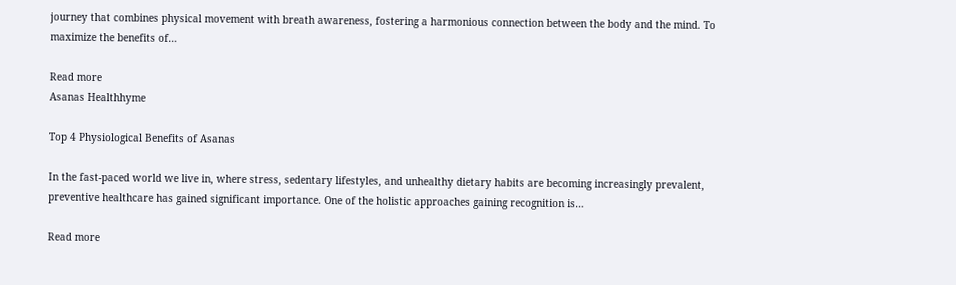journey that combines physical movement with breath awareness, fostering a harmonious connection between the body and the mind. To maximize the benefits of…

Read more
Asanas Healthhyme

Top 4 Physiological Benefits of Asanas

In the fast-paced world we live in, where stress, sedentary lifestyles, and unhealthy dietary habits are becoming increasingly prevalent, preventive healthcare has gained significant importance. One of the holistic approaches gaining recognition is…

Read more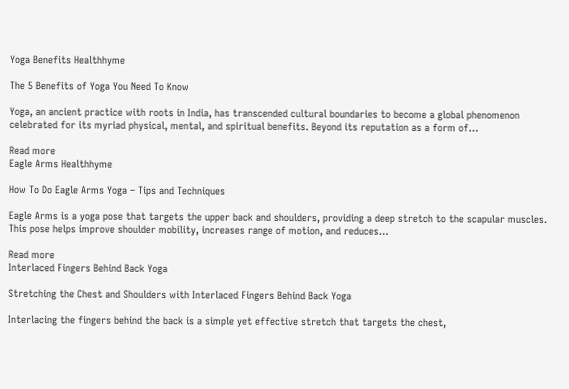Yoga Benefits Healthhyme

The 5 Benefits of Yoga You Need To Know

Yoga, an ancient practice with roots in India, has transcended cultural boundaries to become a global phenomenon celebrated for its myriad physical, mental, and spiritual benefits. Beyond its reputation as a form of…

Read more
Eagle Arms Healthhyme

How To Do Eagle Arms Yoga – Tips and Techniques

Eagle Arms is a yoga pose that targets the upper back and shoulders, providing a deep stretch to the scapular muscles. This pose helps improve shoulder mobility, increases range of motion, and reduces…

Read more
Interlaced Fingers Behind Back Yoga

Stretching the Chest and Shoulders with Interlaced Fingers Behind Back Yoga

Interlacing the fingers behind the back is a simple yet effective stretch that targets the chest,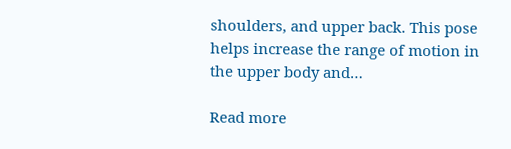shoulders, and upper back. This pose helps increase the range of motion in the upper body and…

Read more